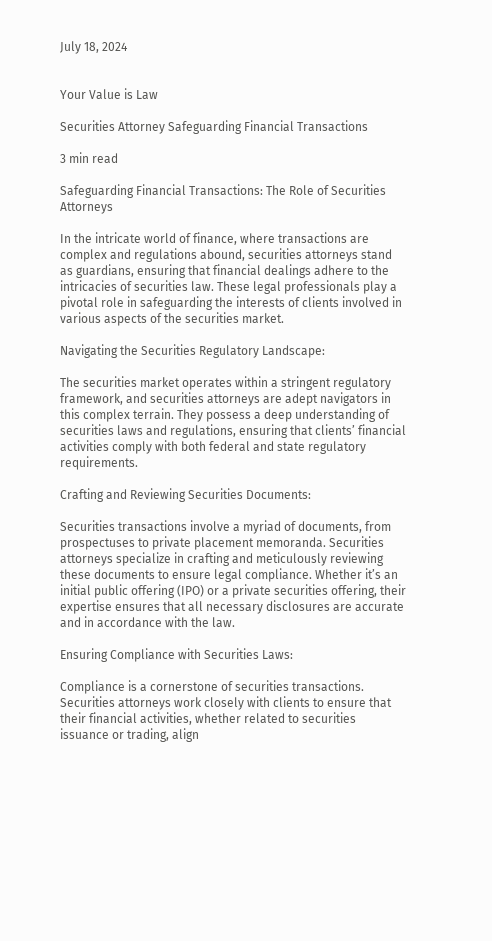July 18, 2024


Your Value is Law

Securities Attorney Safeguarding Financial Transactions

3 min read

Safeguarding Financial Transactions: The Role of Securities Attorneys

In the intricate world of finance, where transactions are complex and regulations abound, securities attorneys stand as guardians, ensuring that financial dealings adhere to the intricacies of securities law. These legal professionals play a pivotal role in safeguarding the interests of clients involved in various aspects of the securities market.

Navigating the Securities Regulatory Landscape:

The securities market operates within a stringent regulatory framework, and securities attorneys are adept navigators in this complex terrain. They possess a deep understanding of securities laws and regulations, ensuring that clients’ financial activities comply with both federal and state regulatory requirements.

Crafting and Reviewing Securities Documents:

Securities transactions involve a myriad of documents, from prospectuses to private placement memoranda. Securities attorneys specialize in crafting and meticulously reviewing these documents to ensure legal compliance. Whether it’s an initial public offering (IPO) or a private securities offering, their expertise ensures that all necessary disclosures are accurate and in accordance with the law.

Ensuring Compliance with Securities Laws:

Compliance is a cornerstone of securities transactions. Securities attorneys work closely with clients to ensure that their financial activities, whether related to securities issuance or trading, align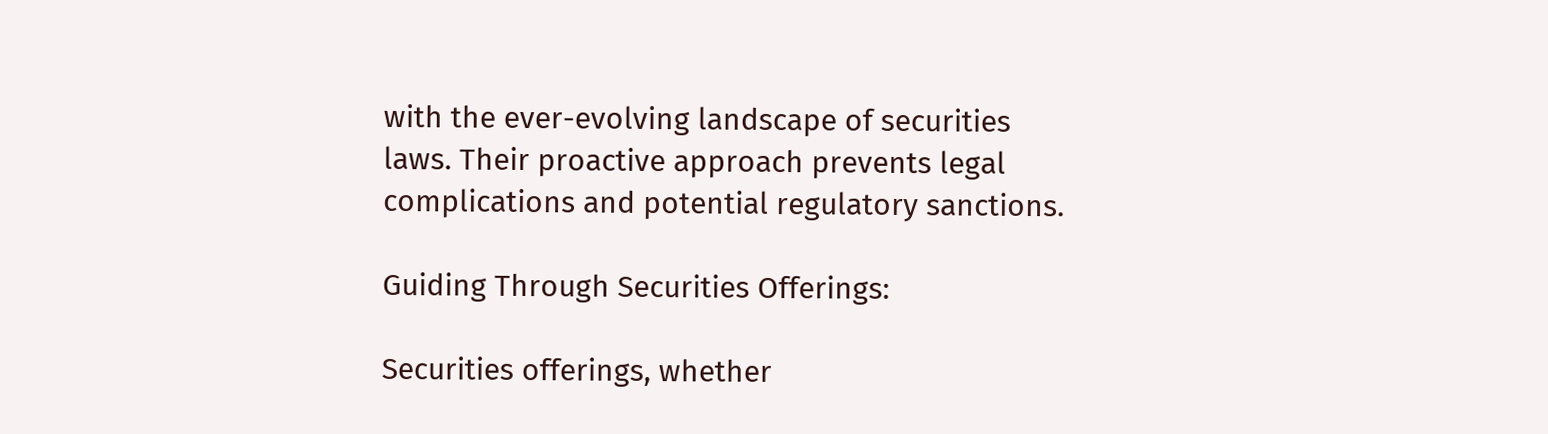with the ever-evolving landscape of securities laws. Their proactive approach prevents legal complications and potential regulatory sanctions.

Guiding Through Securities Offerings:

Securities offerings, whether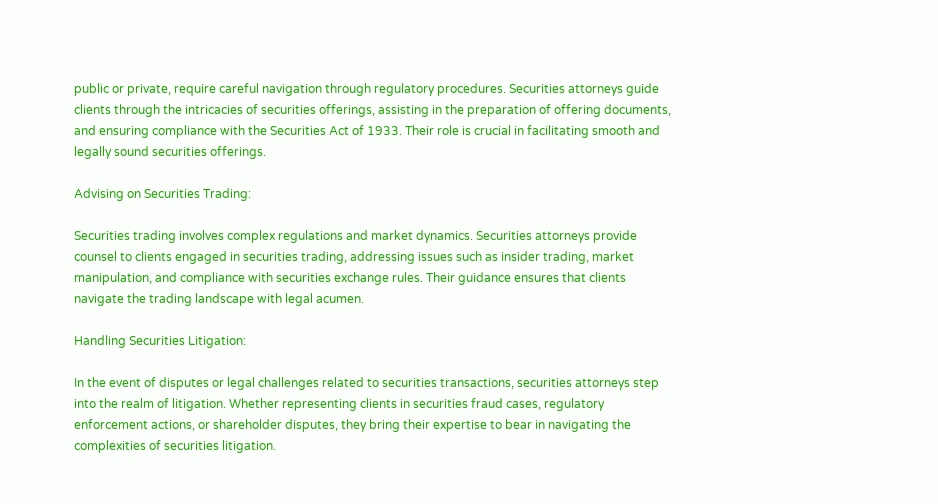public or private, require careful navigation through regulatory procedures. Securities attorneys guide clients through the intricacies of securities offerings, assisting in the preparation of offering documents, and ensuring compliance with the Securities Act of 1933. Their role is crucial in facilitating smooth and legally sound securities offerings.

Advising on Securities Trading:

Securities trading involves complex regulations and market dynamics. Securities attorneys provide counsel to clients engaged in securities trading, addressing issues such as insider trading, market manipulation, and compliance with securities exchange rules. Their guidance ensures that clients navigate the trading landscape with legal acumen.

Handling Securities Litigation:

In the event of disputes or legal challenges related to securities transactions, securities attorneys step into the realm of litigation. Whether representing clients in securities fraud cases, regulatory enforcement actions, or shareholder disputes, they bring their expertise to bear in navigating the complexities of securities litigation.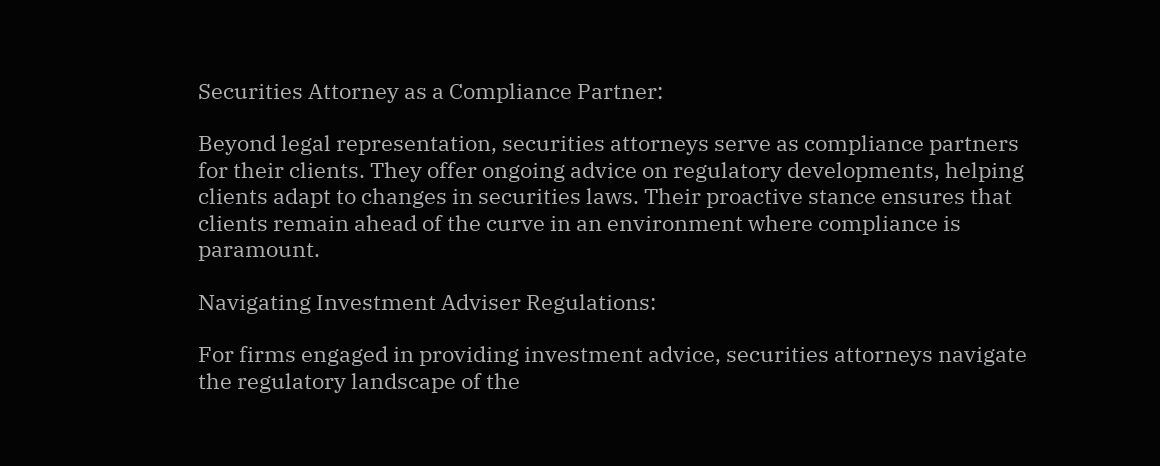Securities Attorney as a Compliance Partner:

Beyond legal representation, securities attorneys serve as compliance partners for their clients. They offer ongoing advice on regulatory developments, helping clients adapt to changes in securities laws. Their proactive stance ensures that clients remain ahead of the curve in an environment where compliance is paramount.

Navigating Investment Adviser Regulations:

For firms engaged in providing investment advice, securities attorneys navigate the regulatory landscape of the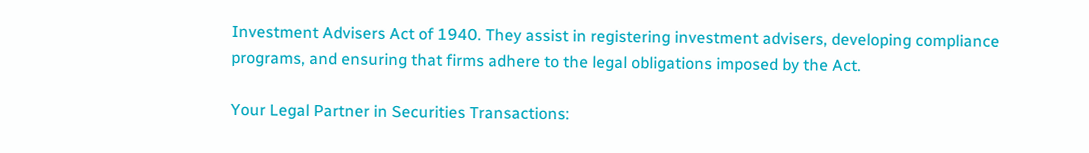Investment Advisers Act of 1940. They assist in registering investment advisers, developing compliance programs, and ensuring that firms adhere to the legal obligations imposed by the Act.

Your Legal Partner in Securities Transactions: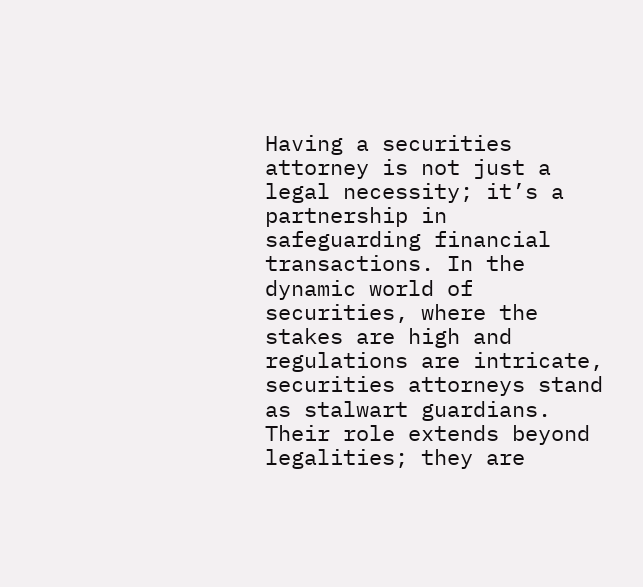Having a securities attorney is not just a legal necessity; it’s a partnership in safeguarding financial transactions. In the dynamic world of securities, where the stakes are high and regulations are intricate, securities attorneys stand as stalwart guardians. Their role extends beyond legalities; they are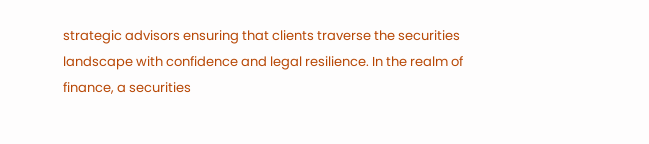strategic advisors ensuring that clients traverse the securities landscape with confidence and legal resilience. In the realm of finance, a securities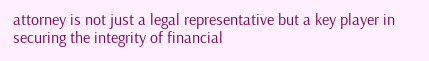attorney is not just a legal representative but a key player in securing the integrity of financial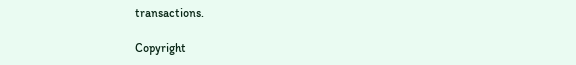transactions.

Copyright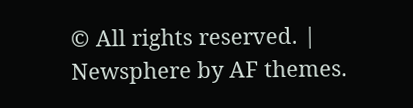© All rights reserved. | Newsphere by AF themes.